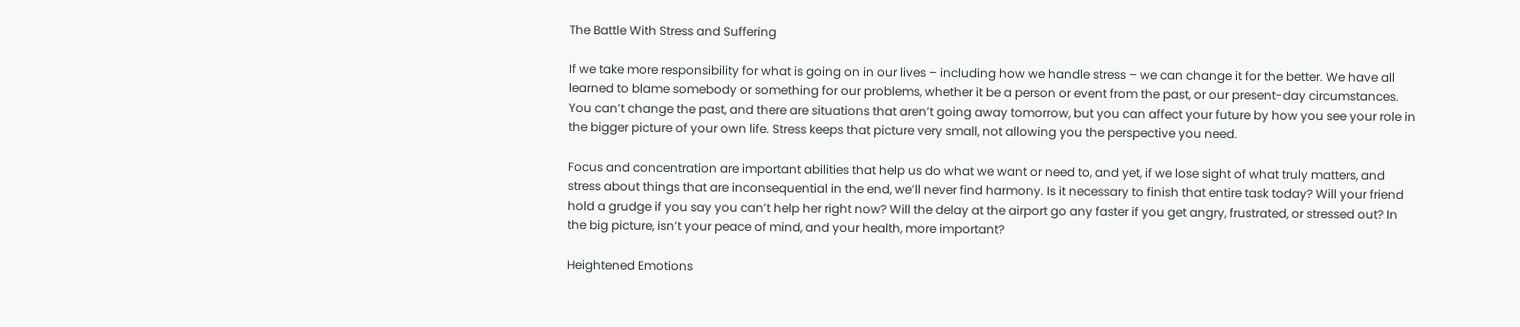The Battle With Stress and Suffering

If we take more responsibility for what is going on in our lives – including how we handle stress – we can change it for the better. We have all learned to blame somebody or something for our problems, whether it be a person or event from the past, or our present-day circumstances. You can’t change the past, and there are situations that aren’t going away tomorrow, but you can affect your future by how you see your role in the bigger picture of your own life. Stress keeps that picture very small, not allowing you the perspective you need.

Focus and concentration are important abilities that help us do what we want or need to, and yet, if we lose sight of what truly matters, and stress about things that are inconsequential in the end, we’ll never find harmony. Is it necessary to finish that entire task today? Will your friend hold a grudge if you say you can’t help her right now? Will the delay at the airport go any faster if you get angry, frustrated, or stressed out? In the big picture, isn’t your peace of mind, and your health, more important?

Heightened Emotions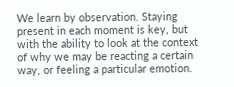We learn by observation. Staying present in each moment is key, but with the ability to look at the context of why we may be reacting a certain way, or feeling a particular emotion.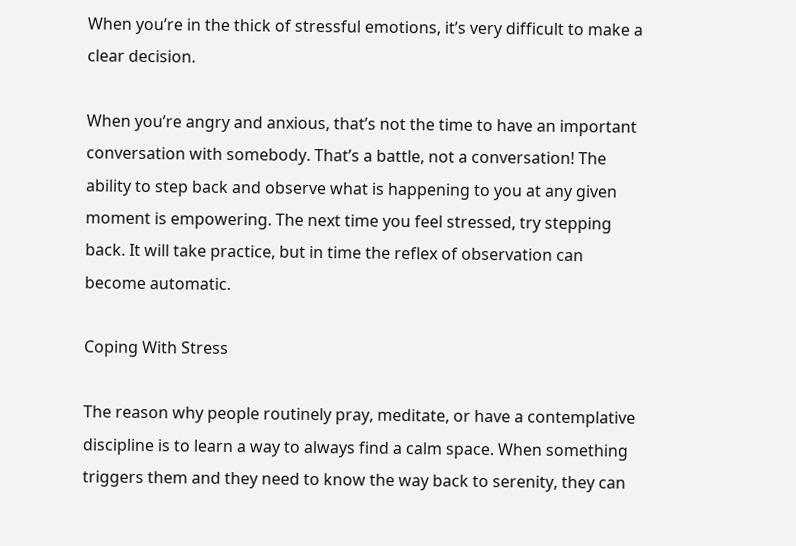When you’re in the thick of stressful emotions, it’s very difficult to make a clear decision.

When you’re angry and anxious, that’s not the time to have an important conversation with somebody. That’s a battle, not a conversation! The ability to step back and observe what is happening to you at any given moment is empowering. The next time you feel stressed, try stepping back. It will take practice, but in time the reflex of observation can become automatic.

Coping With Stress

The reason why people routinely pray, meditate, or have a contemplative discipline is to learn a way to always find a calm space. When something triggers them and they need to know the way back to serenity, they can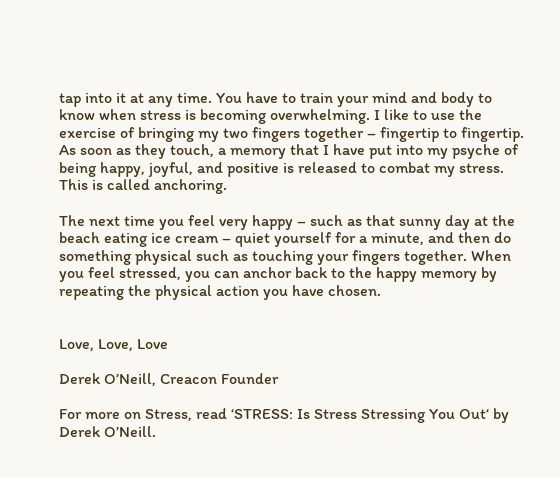tap into it at any time. You have to train your mind and body to know when stress is becoming overwhelming. I like to use the exercise of bringing my two fingers together – fingertip to fingertip. As soon as they touch, a memory that I have put into my psyche of being happy, joyful, and positive is released to combat my stress. This is called anchoring.

The next time you feel very happy – such as that sunny day at the beach eating ice cream – quiet yourself for a minute, and then do something physical such as touching your fingers together. When you feel stressed, you can anchor back to the happy memory by repeating the physical action you have chosen.


Love, Love, Love

Derek O’Neill, Creacon Founder

For more on Stress, read ‘STRESS: Is Stress Stressing You Out‘ by Derek O’Neill.